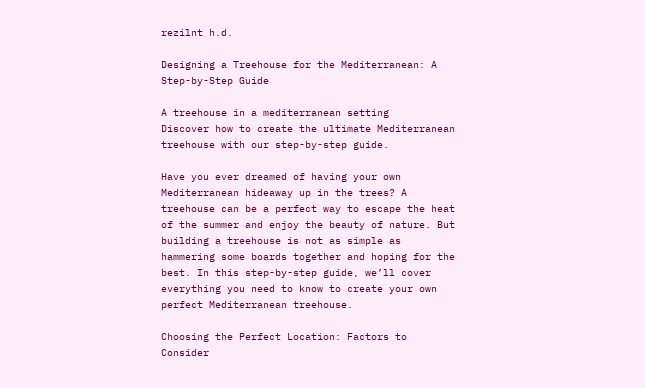rezilnt h.d.

Designing a Treehouse for the Mediterranean: A Step-by-Step Guide

A treehouse in a mediterranean setting
Discover how to create the ultimate Mediterranean treehouse with our step-by-step guide.

Have you ever dreamed of having your own Mediterranean hideaway up in the trees? A treehouse can be a perfect way to escape the heat of the summer and enjoy the beauty of nature. But building a treehouse is not as simple as hammering some boards together and hoping for the best. In this step-by-step guide, we’ll cover everything you need to know to create your own perfect Mediterranean treehouse.

Choosing the Perfect Location: Factors to Consider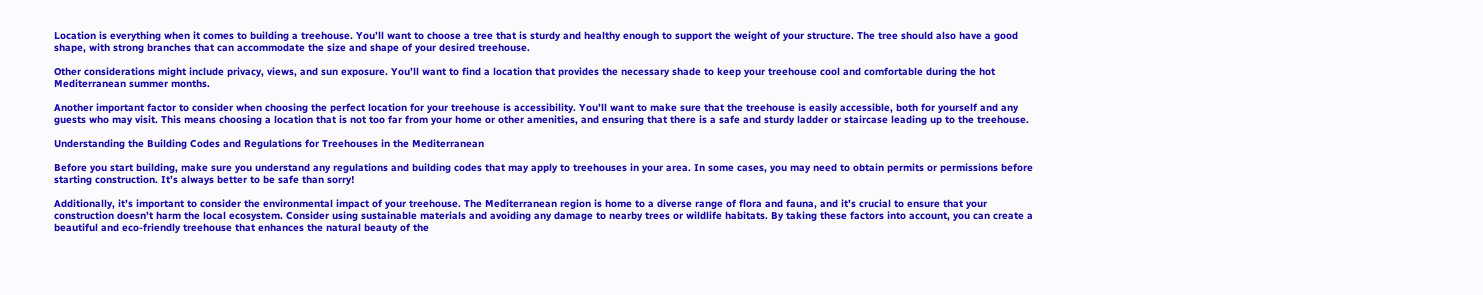Location is everything when it comes to building a treehouse. You’ll want to choose a tree that is sturdy and healthy enough to support the weight of your structure. The tree should also have a good shape, with strong branches that can accommodate the size and shape of your desired treehouse.

Other considerations might include privacy, views, and sun exposure. You’ll want to find a location that provides the necessary shade to keep your treehouse cool and comfortable during the hot Mediterranean summer months.

Another important factor to consider when choosing the perfect location for your treehouse is accessibility. You’ll want to make sure that the treehouse is easily accessible, both for yourself and any guests who may visit. This means choosing a location that is not too far from your home or other amenities, and ensuring that there is a safe and sturdy ladder or staircase leading up to the treehouse.

Understanding the Building Codes and Regulations for Treehouses in the Mediterranean

Before you start building, make sure you understand any regulations and building codes that may apply to treehouses in your area. In some cases, you may need to obtain permits or permissions before starting construction. It’s always better to be safe than sorry!

Additionally, it’s important to consider the environmental impact of your treehouse. The Mediterranean region is home to a diverse range of flora and fauna, and it’s crucial to ensure that your construction doesn’t harm the local ecosystem. Consider using sustainable materials and avoiding any damage to nearby trees or wildlife habitats. By taking these factors into account, you can create a beautiful and eco-friendly treehouse that enhances the natural beauty of the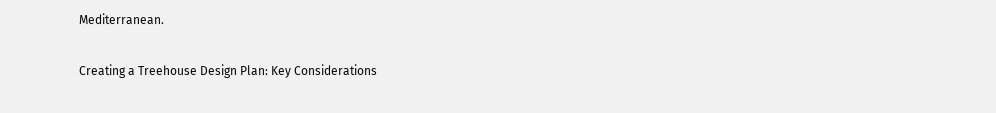Mediterranean.

Creating a Treehouse Design Plan: Key Considerations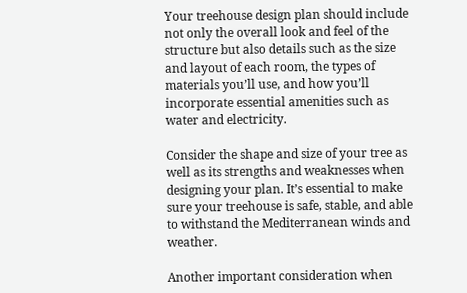Your treehouse design plan should include not only the overall look and feel of the structure but also details such as the size and layout of each room, the types of materials you’ll use, and how you’ll incorporate essential amenities such as water and electricity.

Consider the shape and size of your tree as well as its strengths and weaknesses when designing your plan. It’s essential to make sure your treehouse is safe, stable, and able to withstand the Mediterranean winds and weather.

Another important consideration when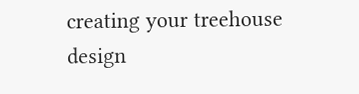creating your treehouse design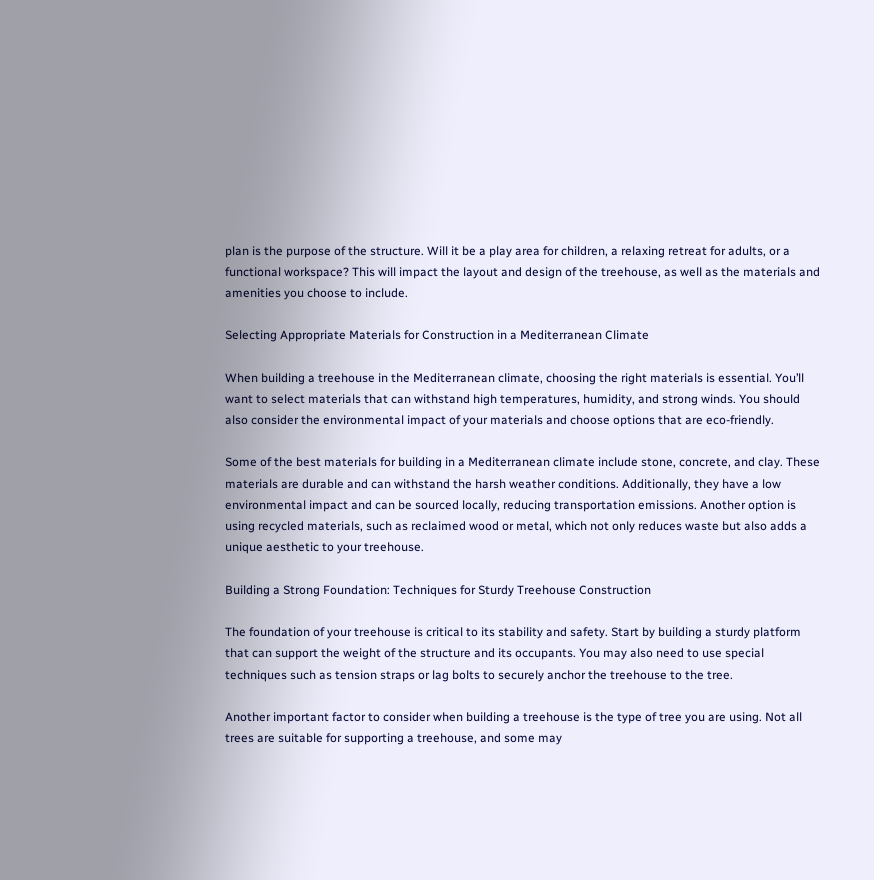plan is the purpose of the structure. Will it be a play area for children, a relaxing retreat for adults, or a functional workspace? This will impact the layout and design of the treehouse, as well as the materials and amenities you choose to include.

Selecting Appropriate Materials for Construction in a Mediterranean Climate

When building a treehouse in the Mediterranean climate, choosing the right materials is essential. You’ll want to select materials that can withstand high temperatures, humidity, and strong winds. You should also consider the environmental impact of your materials and choose options that are eco-friendly.

Some of the best materials for building in a Mediterranean climate include stone, concrete, and clay. These materials are durable and can withstand the harsh weather conditions. Additionally, they have a low environmental impact and can be sourced locally, reducing transportation emissions. Another option is using recycled materials, such as reclaimed wood or metal, which not only reduces waste but also adds a unique aesthetic to your treehouse.

Building a Strong Foundation: Techniques for Sturdy Treehouse Construction

The foundation of your treehouse is critical to its stability and safety. Start by building a sturdy platform that can support the weight of the structure and its occupants. You may also need to use special techniques such as tension straps or lag bolts to securely anchor the treehouse to the tree.

Another important factor to consider when building a treehouse is the type of tree you are using. Not all trees are suitable for supporting a treehouse, and some may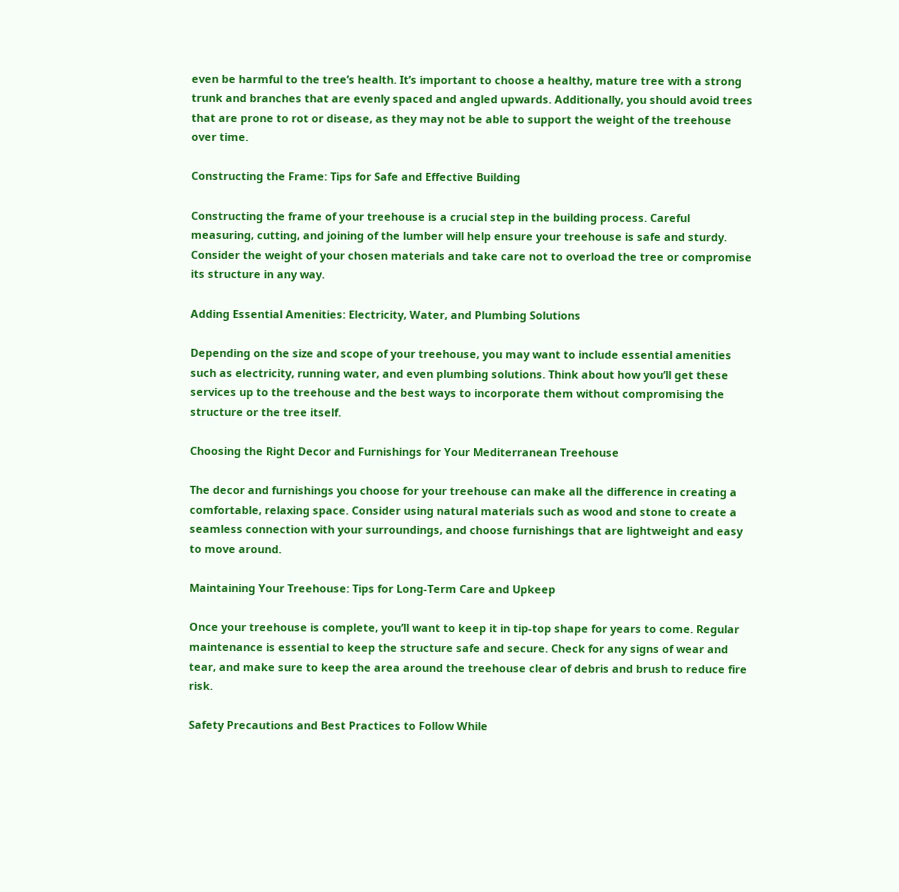even be harmful to the tree’s health. It’s important to choose a healthy, mature tree with a strong trunk and branches that are evenly spaced and angled upwards. Additionally, you should avoid trees that are prone to rot or disease, as they may not be able to support the weight of the treehouse over time.

Constructing the Frame: Tips for Safe and Effective Building

Constructing the frame of your treehouse is a crucial step in the building process. Careful measuring, cutting, and joining of the lumber will help ensure your treehouse is safe and sturdy. Consider the weight of your chosen materials and take care not to overload the tree or compromise its structure in any way.

Adding Essential Amenities: Electricity, Water, and Plumbing Solutions

Depending on the size and scope of your treehouse, you may want to include essential amenities such as electricity, running water, and even plumbing solutions. Think about how you’ll get these services up to the treehouse and the best ways to incorporate them without compromising the structure or the tree itself.

Choosing the Right Decor and Furnishings for Your Mediterranean Treehouse

The decor and furnishings you choose for your treehouse can make all the difference in creating a comfortable, relaxing space. Consider using natural materials such as wood and stone to create a seamless connection with your surroundings, and choose furnishings that are lightweight and easy to move around.

Maintaining Your Treehouse: Tips for Long-Term Care and Upkeep

Once your treehouse is complete, you’ll want to keep it in tip-top shape for years to come. Regular maintenance is essential to keep the structure safe and secure. Check for any signs of wear and tear, and make sure to keep the area around the treehouse clear of debris and brush to reduce fire risk.

Safety Precautions and Best Practices to Follow While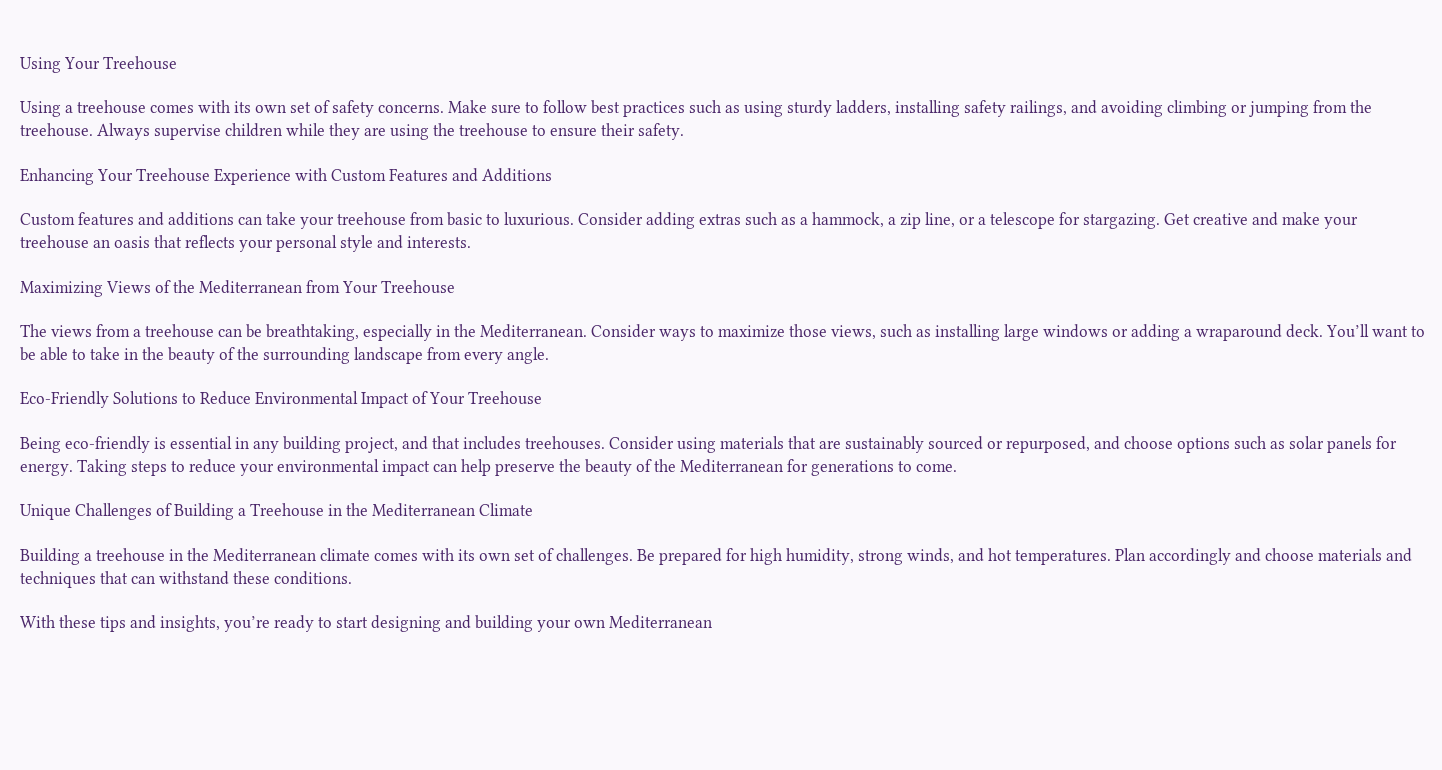Using Your Treehouse

Using a treehouse comes with its own set of safety concerns. Make sure to follow best practices such as using sturdy ladders, installing safety railings, and avoiding climbing or jumping from the treehouse. Always supervise children while they are using the treehouse to ensure their safety.

Enhancing Your Treehouse Experience with Custom Features and Additions

Custom features and additions can take your treehouse from basic to luxurious. Consider adding extras such as a hammock, a zip line, or a telescope for stargazing. Get creative and make your treehouse an oasis that reflects your personal style and interests.

Maximizing Views of the Mediterranean from Your Treehouse

The views from a treehouse can be breathtaking, especially in the Mediterranean. Consider ways to maximize those views, such as installing large windows or adding a wraparound deck. You’ll want to be able to take in the beauty of the surrounding landscape from every angle.

Eco-Friendly Solutions to Reduce Environmental Impact of Your Treehouse

Being eco-friendly is essential in any building project, and that includes treehouses. Consider using materials that are sustainably sourced or repurposed, and choose options such as solar panels for energy. Taking steps to reduce your environmental impact can help preserve the beauty of the Mediterranean for generations to come.

Unique Challenges of Building a Treehouse in the Mediterranean Climate

Building a treehouse in the Mediterranean climate comes with its own set of challenges. Be prepared for high humidity, strong winds, and hot temperatures. Plan accordingly and choose materials and techniques that can withstand these conditions.

With these tips and insights, you’re ready to start designing and building your own Mediterranean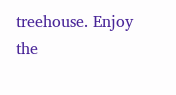treehouse. Enjoy the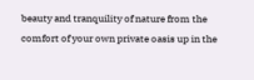beauty and tranquility of nature from the comfort of your own private oasis up in the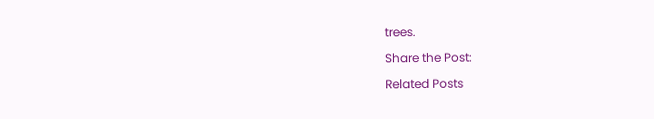trees.

Share the Post:

Related Posts